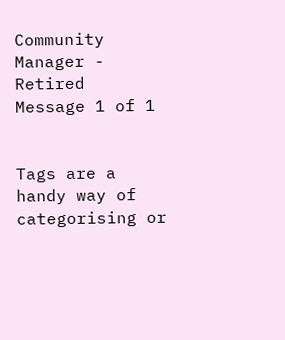Community Manager - Retired
Message 1 of 1


Tags are a handy way of categorising or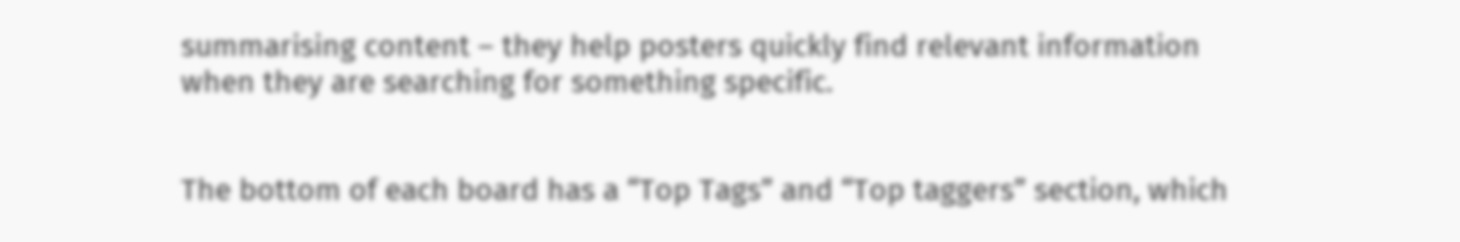summarising content – they help posters quickly find relevant information when they are searching for something specific.


The bottom of each board has a “Top Tags” and “Top taggers” section, which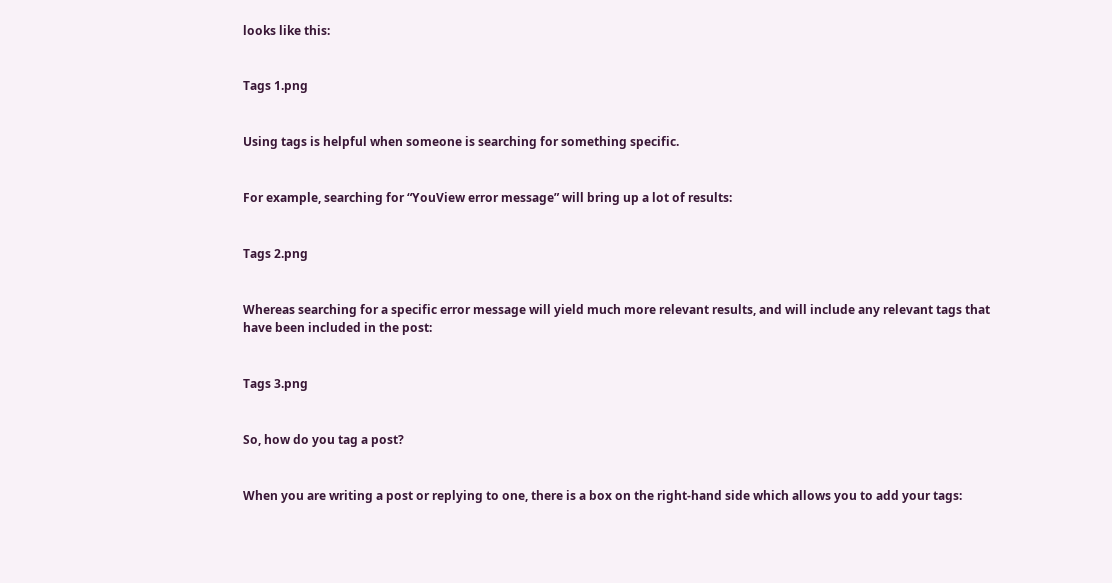looks like this:


Tags 1.png


Using tags is helpful when someone is searching for something specific.


For example, searching for “YouView error message” will bring up a lot of results:


Tags 2.png


Whereas searching for a specific error message will yield much more relevant results, and will include any relevant tags that have been included in the post:


Tags 3.png


So, how do you tag a post?


When you are writing a post or replying to one, there is a box on the right-hand side which allows you to add your tags: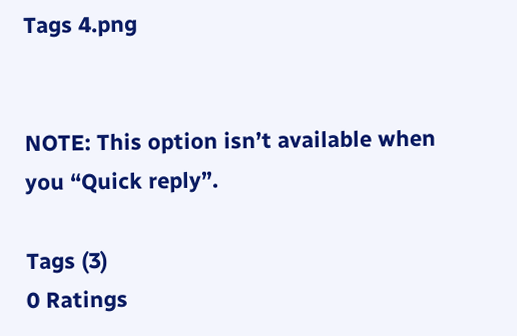Tags 4.png


NOTE: This option isn’t available when you “Quick reply”.

Tags (3)
0 Ratings